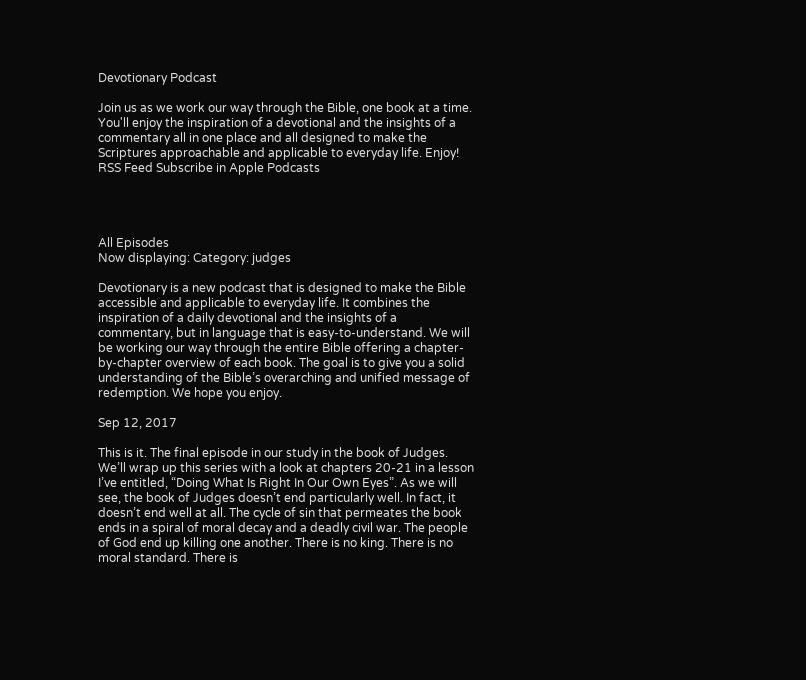Devotionary Podcast

Join us as we work our way through the Bible, one book at a time. You'll enjoy the inspiration of a devotional and the insights of a commentary all in one place and all designed to make the Scriptures approachable and applicable to everyday life. Enjoy!
RSS Feed Subscribe in Apple Podcasts




All Episodes
Now displaying: Category: judges

Devotionary is a new podcast that is designed to make the Bible accessible and applicable to everyday life. It combines the inspiration of a daily devotional and the insights of a commentary, but in language that is easy-to-understand. We will be working our way through the entire Bible offering a chapter-by-chapter overview of each book. The goal is to give you a solid understanding of the Bible’s overarching and unified message of redemption. We hope you enjoy.

Sep 12, 2017

This is it. The final episode in our study in the book of Judges. We’ll wrap up this series with a look at chapters 20-21 in a lesson I’ve entitled, “Doing What Is Right In Our Own Eyes”. As we will see, the book of Judges doesn’t end particularly well. In fact, it doesn’t end well at all. The cycle of sin that permeates the book ends in a spiral of moral decay and a deadly civil war. The people of God end up killing one another. There is no king. There is no moral standard. There is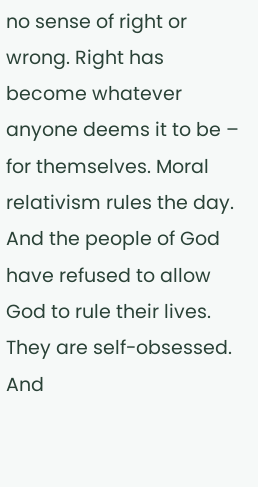no sense of right or wrong. Right has become whatever anyone deems it to be – for themselves. Moral relativism rules the day. And the people of God have refused to allow God to rule their lives. They are self-obsessed. And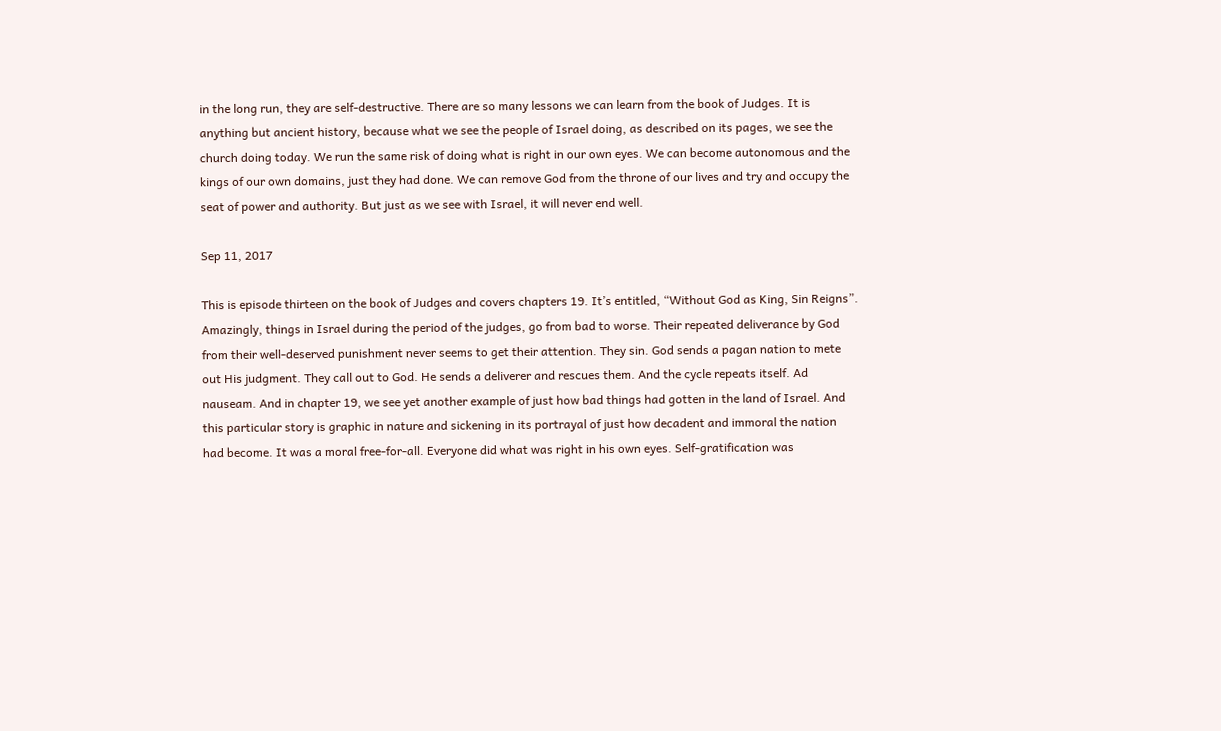in the long run, they are self-destructive. There are so many lessons we can learn from the book of Judges. It is anything but ancient history, because what we see the people of Israel doing, as described on its pages, we see the church doing today. We run the same risk of doing what is right in our own eyes. We can become autonomous and the kings of our own domains, just they had done. We can remove God from the throne of our lives and try and occupy the seat of power and authority. But just as we see with Israel, it will never end well.

Sep 11, 2017

This is episode thirteen on the book of Judges and covers chapters 19. It’s entitled, “Without God as King, Sin Reigns”. Amazingly, things in Israel during the period of the judges, go from bad to worse. Their repeated deliverance by God from their well-deserved punishment never seems to get their attention. They sin. God sends a pagan nation to mete out His judgment. They call out to God. He sends a deliverer and rescues them. And the cycle repeats itself. Ad nauseam. And in chapter 19, we see yet another example of just how bad things had gotten in the land of Israel. And this particular story is graphic in nature and sickening in its portrayal of just how decadent and immoral the nation had become. It was a moral free-for-all. Everyone did what was right in his own eyes. Self-gratification was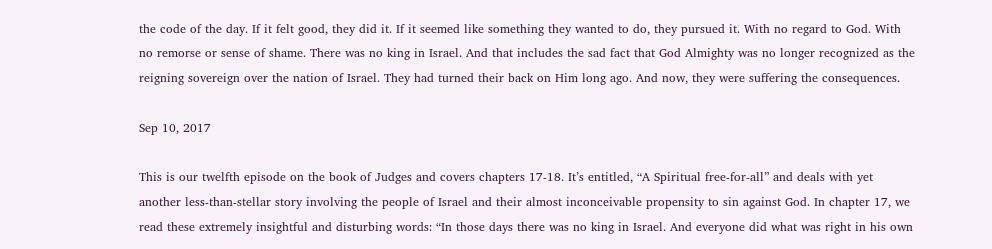the code of the day. If it felt good, they did it. If it seemed like something they wanted to do, they pursued it. With no regard to God. With no remorse or sense of shame. There was no king in Israel. And that includes the sad fact that God Almighty was no longer recognized as the reigning sovereign over the nation of Israel. They had turned their back on Him long ago. And now, they were suffering the consequences.

Sep 10, 2017

This is our twelfth episode on the book of Judges and covers chapters 17-18. It’s entitled, “A Spiritual free-for-all” and deals with yet another less-than-stellar story involving the people of Israel and their almost inconceivable propensity to sin against God. In chapter 17, we read these extremely insightful and disturbing words: “In those days there was no king in Israel. And everyone did what was right in his own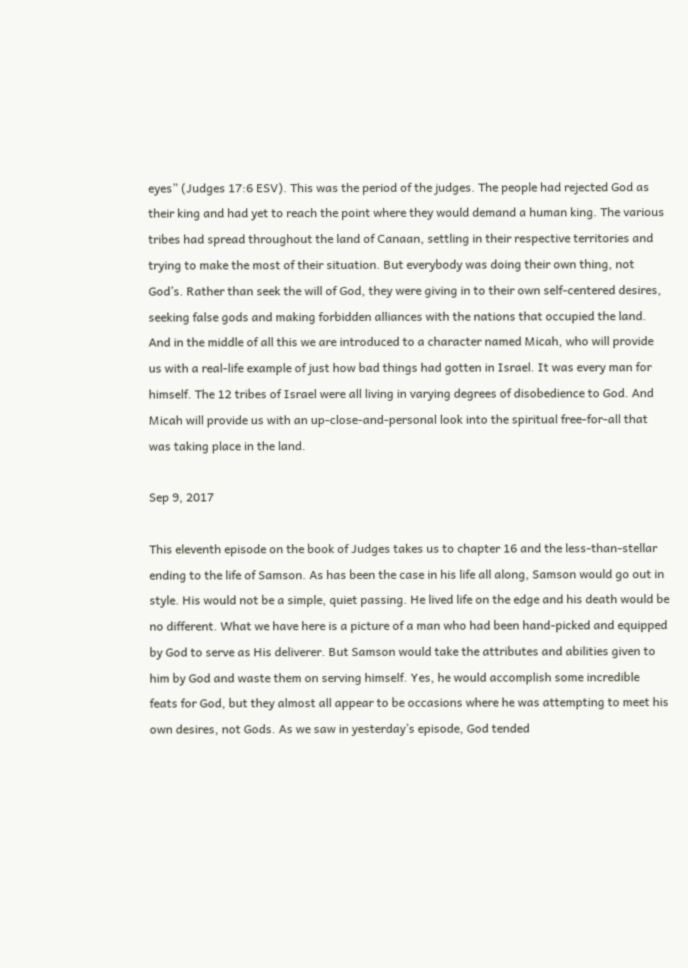eyes” (Judges 17:6 ESV). This was the period of the judges. The people had rejected God as their king and had yet to reach the point where they would demand a human king. The various tribes had spread throughout the land of Canaan, settling in their respective territories and trying to make the most of their situation. But everybody was doing their own thing, not God’s. Rather than seek the will of God, they were giving in to their own self-centered desires, seeking false gods and making forbidden alliances with the nations that occupied the land. And in the middle of all this we are introduced to a character named Micah, who will provide us with a real-life example of just how bad things had gotten in Israel. It was every man for himself. The 12 tribes of Israel were all living in varying degrees of disobedience to God. And Micah will provide us with an up-close-and-personal look into the spiritual free-for-all that was taking place in the land.

Sep 9, 2017

This eleventh episode on the book of Judges takes us to chapter 16 and the less-than-stellar ending to the life of Samson. As has been the case in his life all along, Samson would go out in style. His would not be a simple, quiet passing. He lived life on the edge and his death would be no different. What we have here is a picture of a man who had been hand-picked and equipped by God to serve as His deliverer. But Samson would take the attributes and abilities given to him by God and waste them on serving himself. Yes, he would accomplish some incredible feats for God, but they almost all appear to be occasions where he was attempting to meet his own desires, not Gods. As we saw in yesterday’s episode, God tended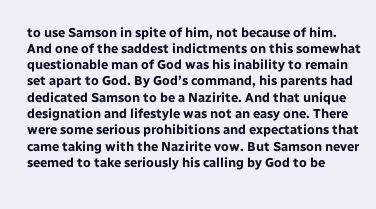to use Samson in spite of him, not because of him. And one of the saddest indictments on this somewhat questionable man of God was his inability to remain set apart to God. By God’s command, his parents had dedicated Samson to be a Nazirite. And that unique designation and lifestyle was not an easy one. There were some serious prohibitions and expectations that came taking with the Nazirite vow. But Samson never seemed to take seriously his calling by God to be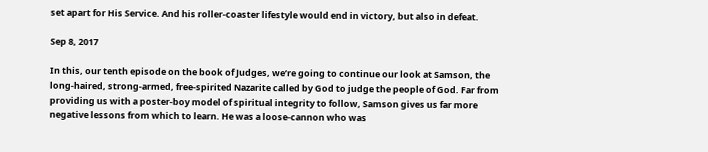set apart for His Service. And his roller-coaster lifestyle would end in victory, but also in defeat.

Sep 8, 2017

In this, our tenth episode on the book of Judges, we’re going to continue our look at Samson, the long-haired, strong-armed, free-spirited Nazarite called by God to judge the people of God. Far from providing us with a poster-boy model of spiritual integrity to follow, Samson gives us far more negative lessons from which to learn. He was a loose-cannon who was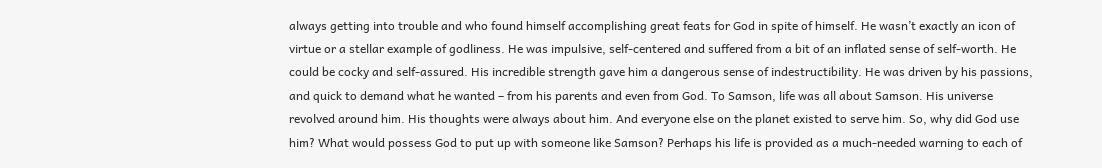always getting into trouble and who found himself accomplishing great feats for God in spite of himself. He wasn’t exactly an icon of virtue or a stellar example of godliness. He was impulsive, self-centered and suffered from a bit of an inflated sense of self-worth. He could be cocky and self-assured. His incredible strength gave him a dangerous sense of indestructibility. He was driven by his passions, and quick to demand what he wanted – from his parents and even from God. To Samson, life was all about Samson. His universe revolved around him. His thoughts were always about him. And everyone else on the planet existed to serve him. So, why did God use him? What would possess God to put up with someone like Samson? Perhaps his life is provided as a much-needed warning to each of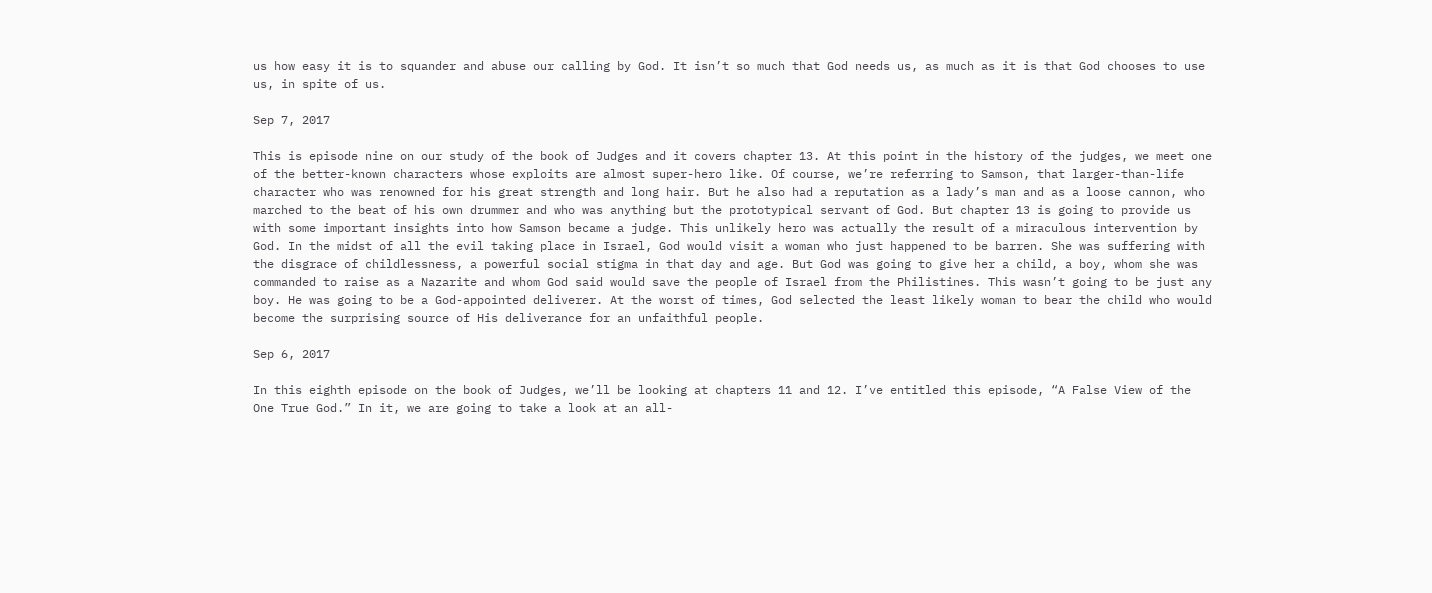us how easy it is to squander and abuse our calling by God. It isn’t so much that God needs us, as much as it is that God chooses to use us, in spite of us.

Sep 7, 2017

This is episode nine on our study of the book of Judges and it covers chapter 13. At this point in the history of the judges, we meet one of the better-known characters whose exploits are almost super-hero like. Of course, we’re referring to Samson, that larger-than-life character who was renowned for his great strength and long hair. But he also had a reputation as a lady’s man and as a loose cannon, who marched to the beat of his own drummer and who was anything but the prototypical servant of God. But chapter 13 is going to provide us with some important insights into how Samson became a judge. This unlikely hero was actually the result of a miraculous intervention by God. In the midst of all the evil taking place in Israel, God would visit a woman who just happened to be barren. She was suffering with the disgrace of childlessness, a powerful social stigma in that day and age. But God was going to give her a child, a boy, whom she was commanded to raise as a Nazarite and whom God said would save the people of Israel from the Philistines. This wasn’t going to be just any boy. He was going to be a God-appointed deliverer. At the worst of times, God selected the least likely woman to bear the child who would become the surprising source of His deliverance for an unfaithful people.

Sep 6, 2017

In this eighth episode on the book of Judges, we’ll be looking at chapters 11 and 12. I’ve entitled this episode, “A False View of the One True God.” In it, we are going to take a look at an all-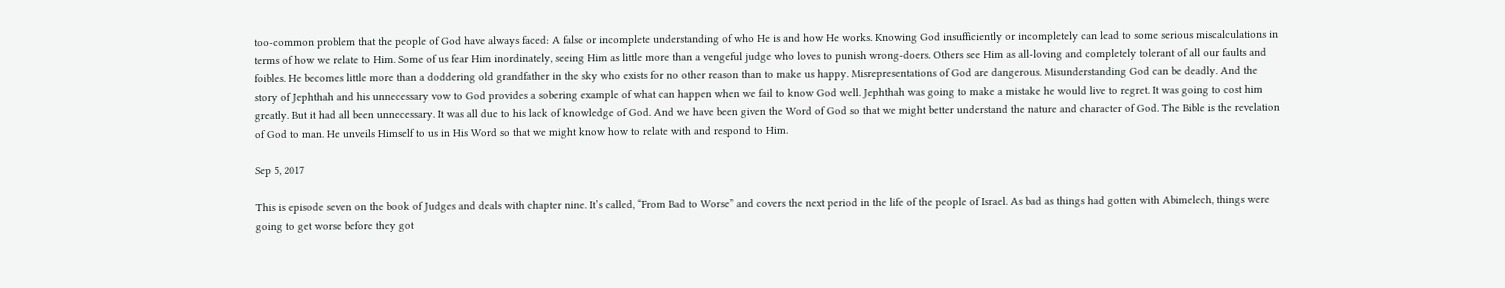too-common problem that the people of God have always faced: A false or incomplete understanding of who He is and how He works. Knowing God insufficiently or incompletely can lead to some serious miscalculations in terms of how we relate to Him. Some of us fear Him inordinately, seeing Him as little more than a vengeful judge who loves to punish wrong-doers. Others see Him as all-loving and completely tolerant of all our faults and foibles. He becomes little more than a doddering old grandfather in the sky who exists for no other reason than to make us happy. Misrepresentations of God are dangerous. Misunderstanding God can be deadly. And the story of Jephthah and his unnecessary vow to God provides a sobering example of what can happen when we fail to know God well. Jephthah was going to make a mistake he would live to regret. It was going to cost him greatly. But it had all been unnecessary. It was all due to his lack of knowledge of God. And we have been given the Word of God so that we might better understand the nature and character of God. The Bible is the revelation of God to man. He unveils Himself to us in His Word so that we might know how to relate with and respond to Him.

Sep 5, 2017

This is episode seven on the book of Judges and deals with chapter nine. It’s called, “From Bad to Worse” and covers the next period in the life of the people of Israel. As bad as things had gotten with Abimelech, things were going to get worse before they got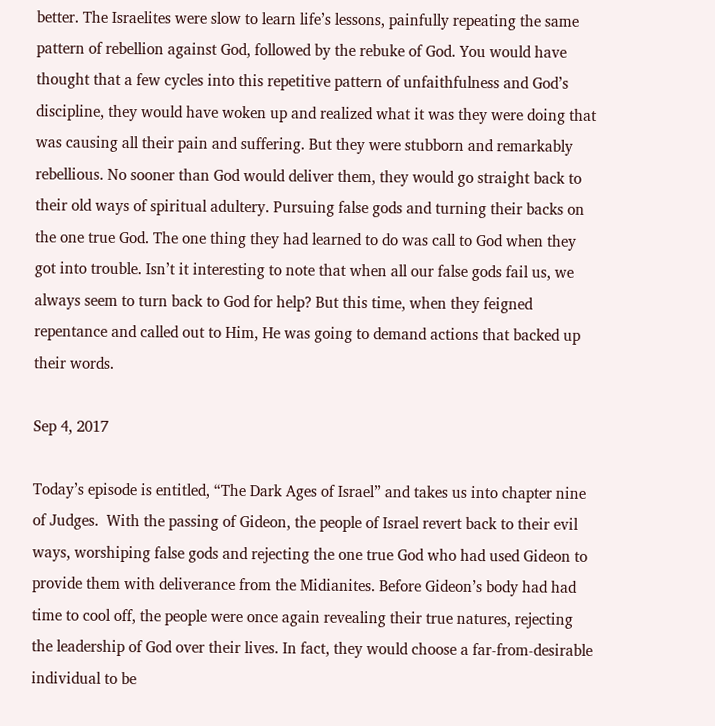better. The Israelites were slow to learn life’s lessons, painfully repeating the same pattern of rebellion against God, followed by the rebuke of God. You would have thought that a few cycles into this repetitive pattern of unfaithfulness and God’s discipline, they would have woken up and realized what it was they were doing that was causing all their pain and suffering. But they were stubborn and remarkably rebellious. No sooner than God would deliver them, they would go straight back to their old ways of spiritual adultery. Pursuing false gods and turning their backs on the one true God. The one thing they had learned to do was call to God when they got into trouble. Isn’t it interesting to note that when all our false gods fail us, we always seem to turn back to God for help? But this time, when they feigned repentance and called out to Him, He was going to demand actions that backed up their words.

Sep 4, 2017

Today’s episode is entitled, “The Dark Ages of Israel” and takes us into chapter nine of Judges.  With the passing of Gideon, the people of Israel revert back to their evil ways, worshiping false gods and rejecting the one true God who had used Gideon to provide them with deliverance from the Midianites. Before Gideon’s body had had time to cool off, the people were once again revealing their true natures, rejecting the leadership of God over their lives. In fact, they would choose a far-from-desirable individual to be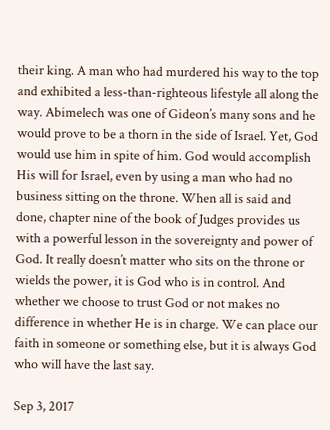their king. A man who had murdered his way to the top and exhibited a less-than-righteous lifestyle all along the way. Abimelech was one of Gideon’s many sons and he would prove to be a thorn in the side of Israel. Yet, God would use him in spite of him. God would accomplish His will for Israel, even by using a man who had no business sitting on the throne. When all is said and done, chapter nine of the book of Judges provides us with a powerful lesson in the sovereignty and power of God. It really doesn’t matter who sits on the throne or wields the power, it is God who is in control. And whether we choose to trust God or not makes no difference in whether He is in charge. We can place our faith in someone or something else, but it is always God who will have the last say.

Sep 3, 2017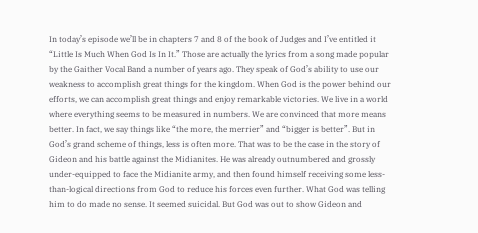In today’s episode we’ll be in chapters 7 and 8 of the book of Judges and I’ve entitled it “Little Is Much When God Is In It.” Those are actually the lyrics from a song made popular by the Gaither Vocal Band a number of years ago. They speak of God’s ability to use our weakness to accomplish great things for the kingdom. When God is the power behind our efforts, we can accomplish great things and enjoy remarkable victories. We live in a world where everything seems to be measured in numbers. We are convinced that more means better. In fact, we say things like “the more, the merrier” and “bigger is better”. But in God’s grand scheme of things, less is often more. That was to be the case in the story of Gideon and his battle against the Midianites. He was already outnumbered and grossly under-equipped to face the Midianite army, and then found himself receiving some less-than-logical directions from God to reduce his forces even further. What God was telling him to do made no sense. It seemed suicidal. But God was out to show Gideon and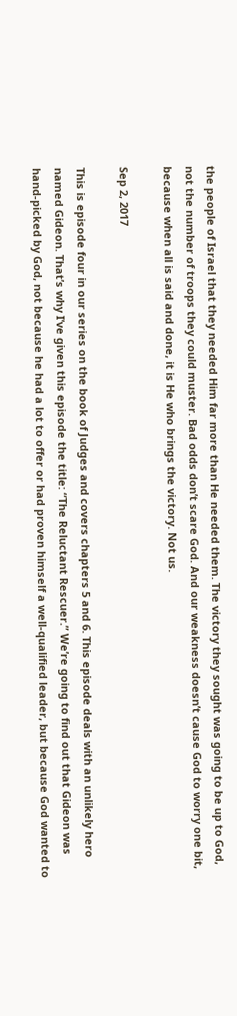the people of Israel that they needed Him far more than He needed them. The victory they sought was going to be up to God, not the number of troops they could muster. Bad odds don’t scare God. And our weakness doesn’t cause God to worry one bit, because when all is said and done, it is He who brings the victory. Not us.

Sep 2, 2017

This is episode four in our series on the book of Judges and covers chapters 5 and 6. This episode deals with an unlikely hero named Gideon. That’s why I’ve given this episode the title: “The Reluctant Rescuer.” We’re going to find out that Gideon was hand-picked by God, not because he had a lot to offer or had proven himself a well-qualified leader, but because God wanted to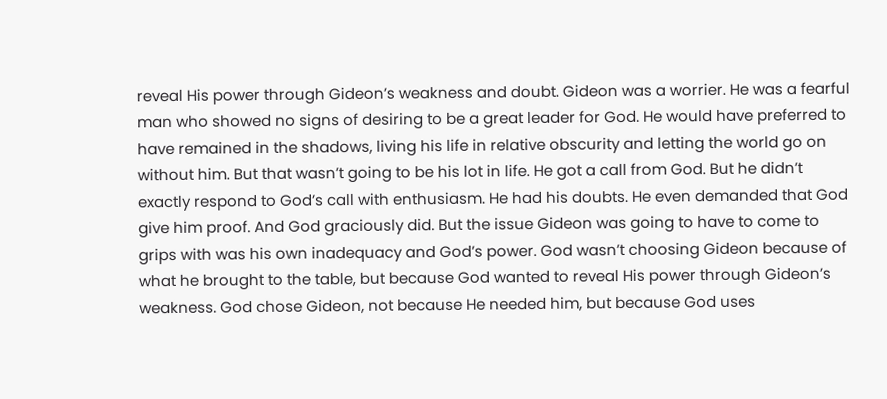reveal His power through Gideon’s weakness and doubt. Gideon was a worrier. He was a fearful man who showed no signs of desiring to be a great leader for God. He would have preferred to have remained in the shadows, living his life in relative obscurity and letting the world go on without him. But that wasn’t going to be his lot in life. He got a call from God. But he didn’t exactly respond to God’s call with enthusiasm. He had his doubts. He even demanded that God give him proof. And God graciously did. But the issue Gideon was going to have to come to grips with was his own inadequacy and God’s power. God wasn’t choosing Gideon because of what he brought to the table, but because God wanted to reveal His power through Gideon’s weakness. God chose Gideon, not because He needed him, but because God uses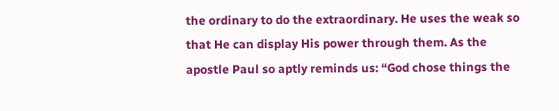the ordinary to do the extraordinary. He uses the weak so that He can display His power through them. As the apostle Paul so aptly reminds us: “God chose things the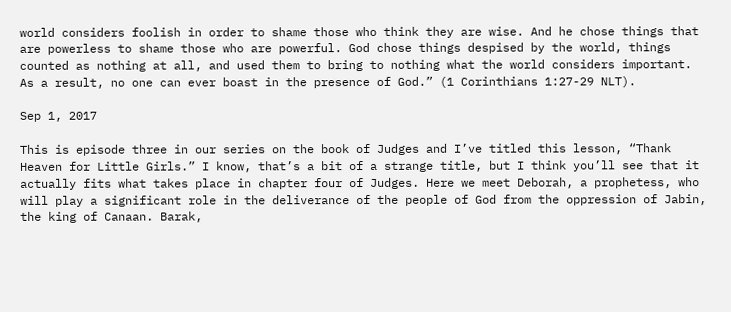world considers foolish in order to shame those who think they are wise. And he chose things that are powerless to shame those who are powerful. God chose things despised by the world, things counted as nothing at all, and used them to bring to nothing what the world considers important. As a result, no one can ever boast in the presence of God.” (1 Corinthians 1:27-29 NLT).

Sep 1, 2017

This is episode three in our series on the book of Judges and I’ve titled this lesson, “Thank Heaven for Little Girls.” I know, that’s a bit of a strange title, but I think you’ll see that it actually fits what takes place in chapter four of Judges. Here we meet Deborah, a prophetess, who will play a significant role in the deliverance of the people of God from the oppression of Jabin, the king of Canaan. Barak,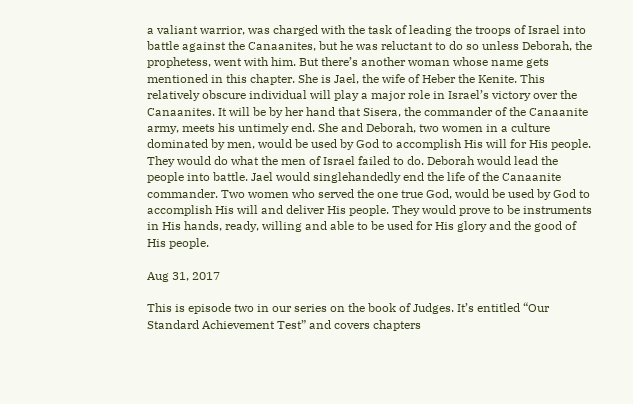a valiant warrior, was charged with the task of leading the troops of Israel into battle against the Canaanites, but he was reluctant to do so unless Deborah, the prophetess, went with him. But there’s another woman whose name gets mentioned in this chapter. She is Jael, the wife of Heber the Kenite. This relatively obscure individual will play a major role in Israel’s victory over the Canaanites. It will be by her hand that Sisera, the commander of the Canaanite army, meets his untimely end. She and Deborah, two women in a culture dominated by men, would be used by God to accomplish His will for His people. They would do what the men of Israel failed to do. Deborah would lead the people into battle. Jael would singlehandedly end the life of the Canaanite commander. Two women who served the one true God, would be used by God to accomplish His will and deliver His people. They would prove to be instruments in His hands, ready, willing and able to be used for His glory and the good of His people.

Aug 31, 2017

This is episode two in our series on the book of Judges. It’s entitled “Our Standard Achievement Test” and covers chapters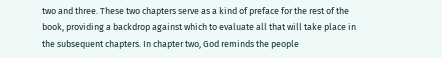two and three. These two chapters serve as a kind of preface for the rest of the book, providing a backdrop against which to evaluate all that will take place in the subsequent chapters. In chapter two, God reminds the people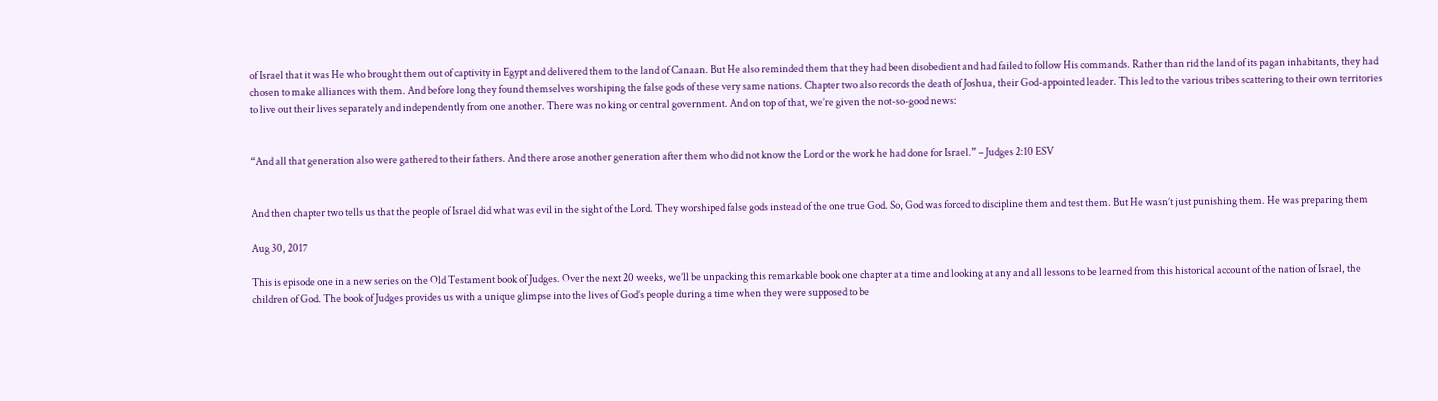of Israel that it was He who brought them out of captivity in Egypt and delivered them to the land of Canaan. But He also reminded them that they had been disobedient and had failed to follow His commands. Rather than rid the land of its pagan inhabitants, they had chosen to make alliances with them. And before long they found themselves worshiping the false gods of these very same nations. Chapter two also records the death of Joshua, their God-appointed leader. This led to the various tribes scattering to their own territories to live out their lives separately and independently from one another. There was no king or central government. And on top of that, we’re given the not-so-good news:


“And all that generation also were gathered to their fathers. And there arose another generation after them who did not know the Lord or the work he had done for Israel.” – Judges 2:10 ESV


And then chapter two tells us that the people of Israel did what was evil in the sight of the Lord. They worshiped false gods instead of the one true God. So, God was forced to discipline them and test them. But He wasn’t just punishing them. He was preparing them

Aug 30, 2017

This is episode one in a new series on the Old Testament book of Judges. Over the next 20 weeks, we’ll be unpacking this remarkable book one chapter at a time and looking at any and all lessons to be learned from this historical account of the nation of Israel, the children of God. The book of Judges provides us with a unique glimpse into the lives of God’s people during a time when they were supposed to be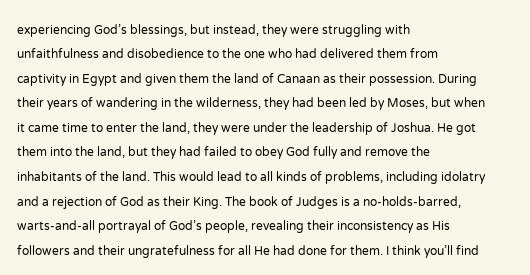experiencing God’s blessings, but instead, they were struggling with unfaithfulness and disobedience to the one who had delivered them from captivity in Egypt and given them the land of Canaan as their possession. During their years of wandering in the wilderness, they had been led by Moses, but when it came time to enter the land, they were under the leadership of Joshua. He got them into the land, but they had failed to obey God fully and remove the inhabitants of the land. This would lead to all kinds of problems, including idolatry and a rejection of God as their King. The book of Judges is a no-holds-barred, warts-and-all portrayal of God’s people, revealing their inconsistency as His followers and their ungratefulness for all He had done for them. I think you’ll find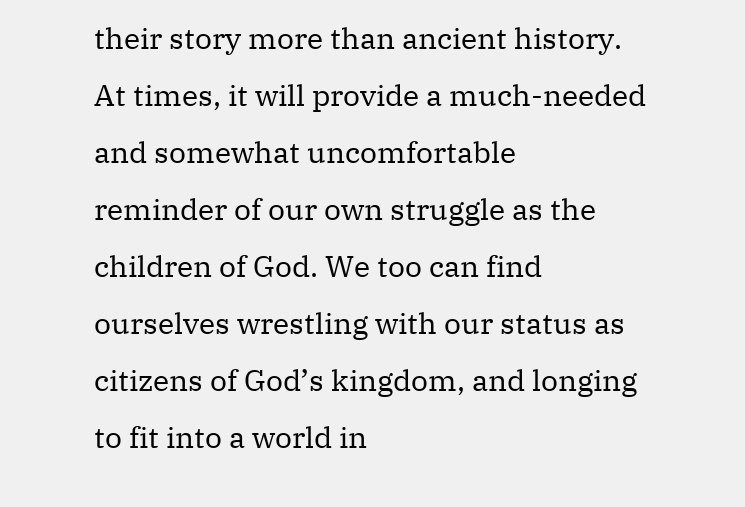their story more than ancient history. At times, it will provide a much-needed and somewhat uncomfortable reminder of our own struggle as the children of God. We too can find ourselves wrestling with our status as citizens of God’s kingdom, and longing to fit into a world in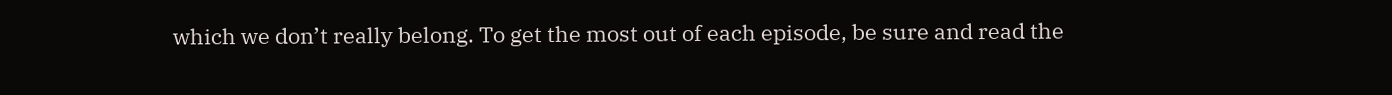which we don’t really belong. To get the most out of each episode, be sure and read the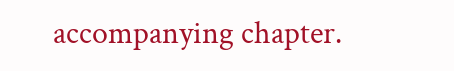accompanying chapter.